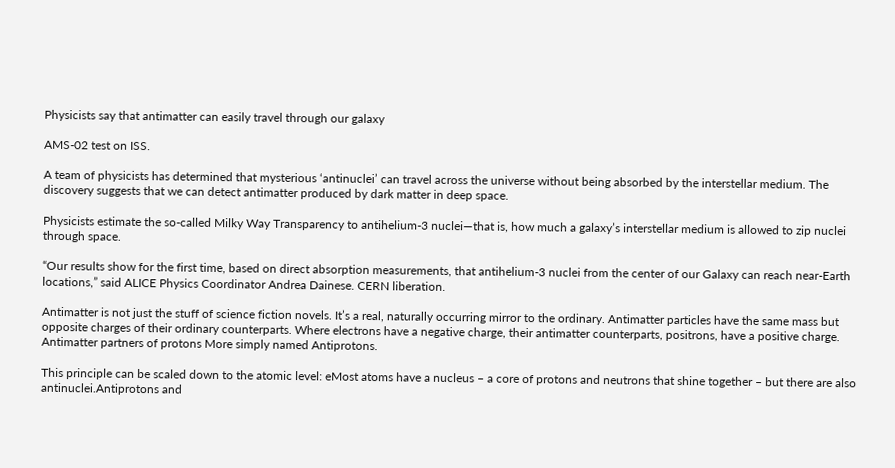Physicists say that antimatter can easily travel through our galaxy

AMS-02 test on ISS.

A team of physicists has determined that mysterious ‘antinuclei’ can travel across the universe without being absorbed by the interstellar medium. The discovery suggests that we can detect antimatter produced by dark matter in deep space.

Physicists estimate the so-called Milky Way Transparency to antihelium-3 nuclei—that is, how much a galaxy’s interstellar medium is allowed to zip nuclei through space.

“Our results show for the first time, based on direct absorption measurements, that antihelium-3 nuclei from the center of our Galaxy can reach near-Earth locations,” said ALICE Physics Coordinator Andrea Dainese. CERN liberation.

Antimatter is not just the stuff of science fiction novels. It’s a real, naturally occurring mirror to the ordinary. Antimatter particles have the same mass but opposite charges of their ordinary counterparts. Where electrons have a negative charge, their antimatter counterparts, positrons, have a positive charge. Antimatter partners of protons More simply named Antiprotons.

This principle can be scaled down to the atomic level: eMost atoms have a nucleus – a core of protons and neutrons that shine together – but there are also antinuclei.Antiprotons and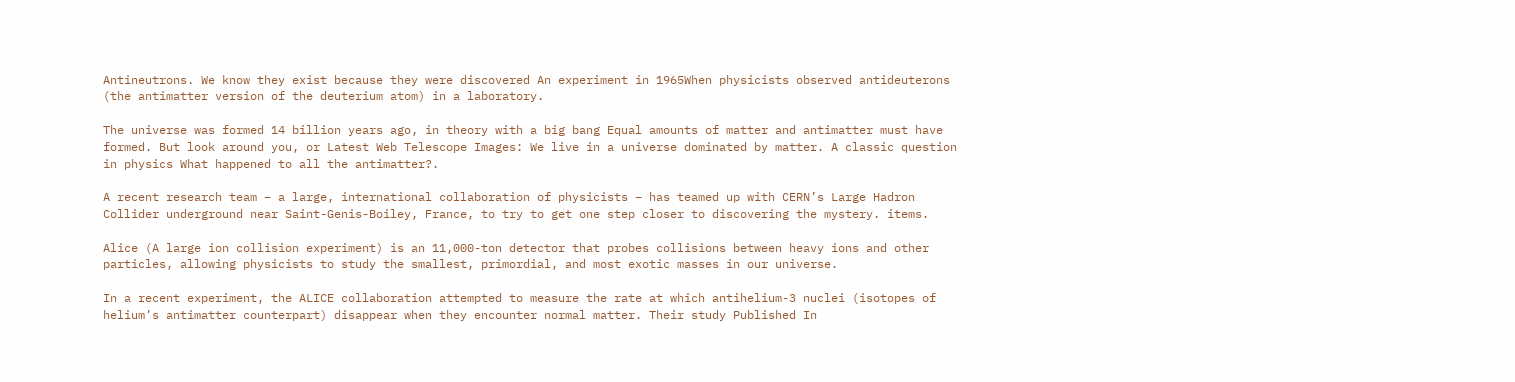Antineutrons. We know they exist because they were discovered An experiment in 1965When physicists observed antideuterons (the antimatter version of the deuterium atom) in a laboratory.

The universe was formed 14 billion years ago, in theory with a big bang Equal amounts of matter and antimatter must have formed. But look around you, or Latest Web Telescope Images: We live in a universe dominated by matter. A classic question in physics What happened to all the antimatter?.

A recent research team – a large, international collaboration of physicists – has teamed up with CERN’s Large Hadron Collider underground near Saint-Genis-Boiley, France, to try to get one step closer to discovering the mystery. items.

Alice (A large ion collision experiment) is an 11,000-ton detector that probes collisions between heavy ions and other particles, allowing physicists to study the smallest, primordial, and most exotic masses in our universe.

In a recent experiment, the ALICE collaboration attempted to measure the rate at which antihelium-3 nuclei (isotopes of helium’s antimatter counterpart) disappear when they encounter normal matter. Their study Published In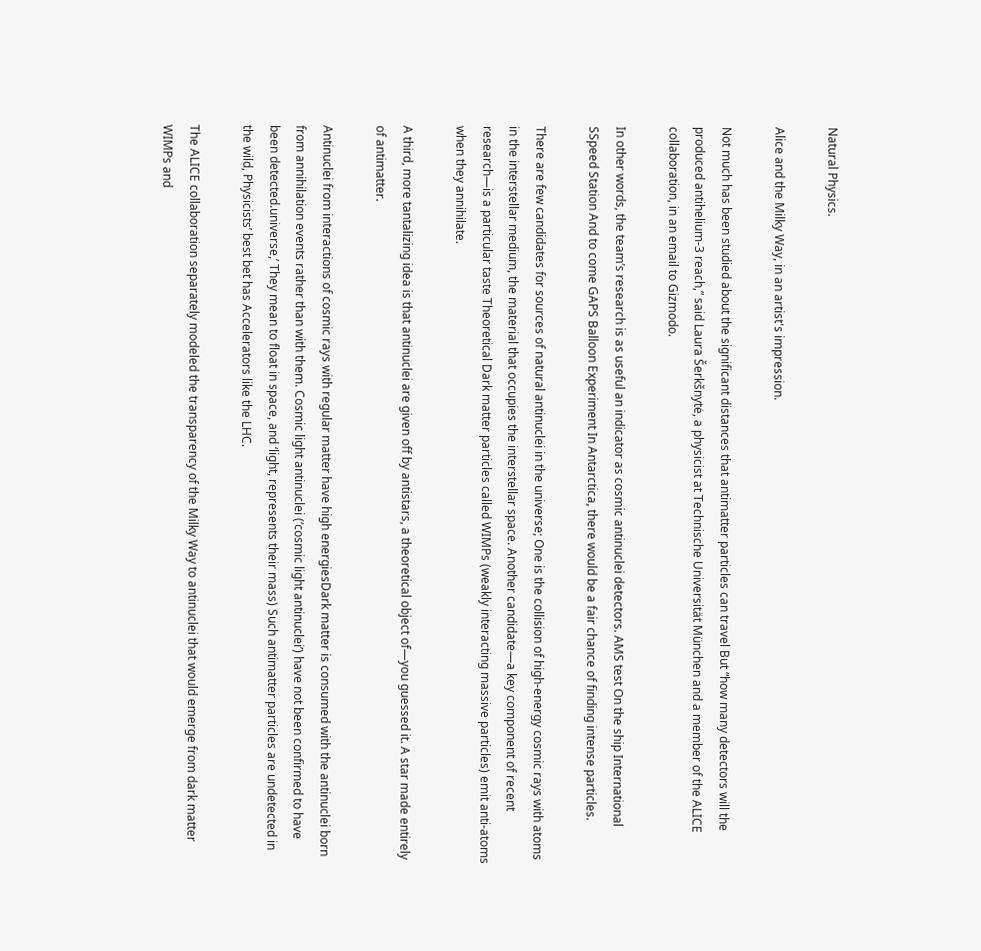Natural Physics.

Alice and the Milky Way, in an artist's impression.

Not much has been studied about the significant distances that antimatter particles can travel But “how many detectors will the produced antihelium-3 reach,” said Laura Šerkšnytė, a physicist at Technische Universität München and a member of the ALICE collaboration, in an email to Gizmodo.

In other words, the team’s research is as useful an indicator as cosmic antinuclei detectors. AMS test On the ship International SSpeed Station And to come GAPS Balloon Experiment In Antarctica, there would be a fair chance of finding intense particles.

There are few candidates for sources of natural antinuclei in the universe; One is the collision of high-energy cosmic rays with atoms in the interstellar medium, the material that occupies the interstellar space. Another candidate—a key component of recent research—is a particular taste Theoretical Dark matter particles called WIMPs (weakly interacting massive particles) emit anti-atoms when they annihilate.

A third, more tantalizing idea is that antinuclei are given off by antistars, a theoretical object of—you guessed it. A star made entirely of antimatter.

Antinuclei from interactions of cosmic rays with regular matter have high energiesDark matter is consumed with the antinuclei born from annihilation events rather than with them. Cosmic light antinuclei (‘cosmic light antinuclei’) have not been confirmed to have been detected.universe,’ They mean to float in space, and ‘light, represents their mass) Such antimatter particles are undetected in the wild, Physicists’ best bet has Accelerators like the LHC.

The ALICE collaboration separately modeled the transparency of the Milky Way to antinuclei that would emerge from dark matter WIMPs and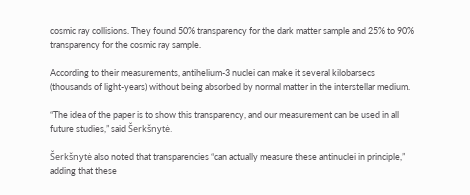cosmic ray collisions. They found 50% transparency for the dark matter sample and 25% to 90% transparency for the cosmic ray sample.

According to their measurements, antihelium-3 nuclei can make it several kilobarsecs (thousands of light-years) without being absorbed by normal matter in the interstellar medium.

“The idea of the paper is to show this transparency, and our measurement can be used in all future studies,” said Šerkšnytė.

Šerkšnytė also noted that transparencies “can actually measure these antinuclei in principle,” adding that these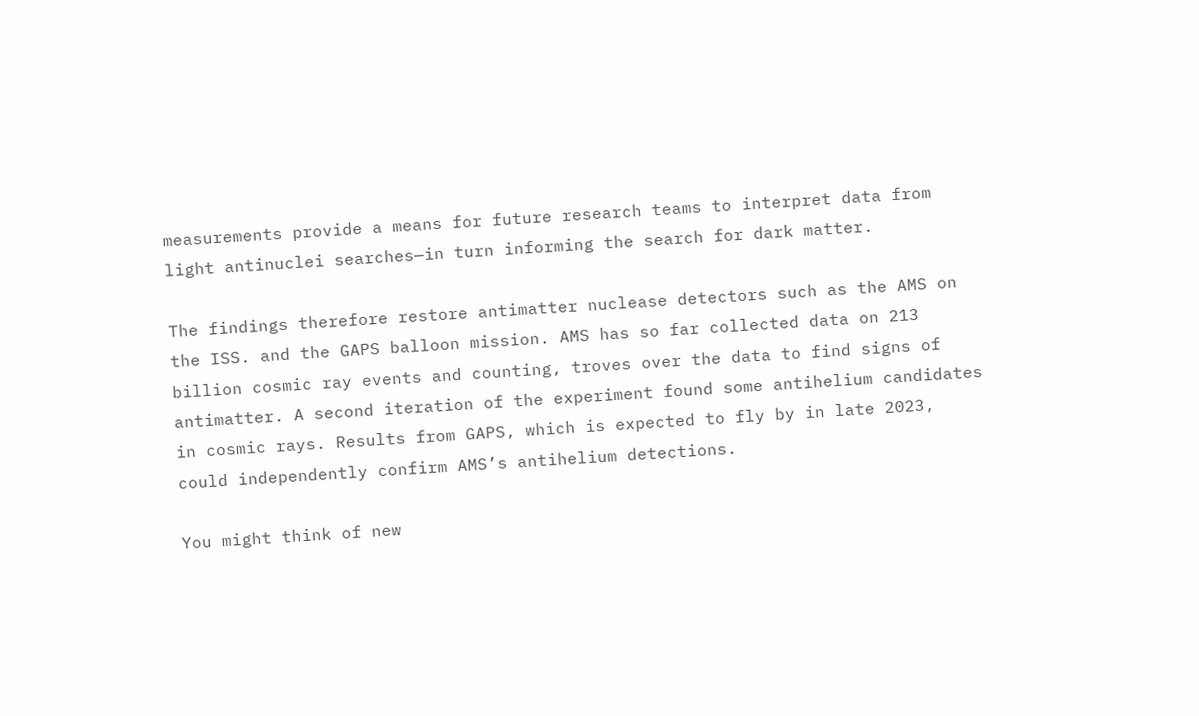measurements provide a means for future research teams to interpret data from light antinuclei searches—in turn informing the search for dark matter.

The findings therefore restore antimatter nuclease detectors such as the AMS on the ISS. and the GAPS balloon mission. AMS has so far collected data on 213 billion cosmic ray events and counting, troves over the data to find signs of antimatter. A second iteration of the experiment found some antihelium candidates in cosmic rays. Results from GAPS, which is expected to fly by in late 2023, could independently confirm AMS’s antihelium detections.

You might think of new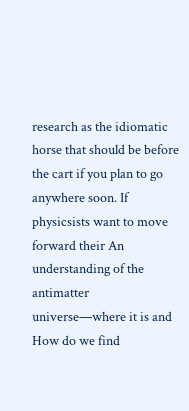research as the idiomatic horse that should be before the cart if you plan to go anywhere soon. If physicsists want to move forward their An understanding of the antimatter universe—where it is and How do we find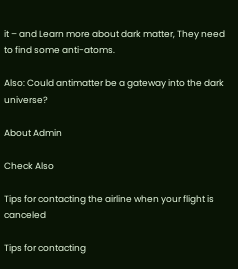it – and Learn more about dark matter, They need to find some anti-atoms.

Also: Could antimatter be a gateway into the dark universe?

About Admin

Check Also

Tips for contacting the airline when your flight is canceled

Tips for contacting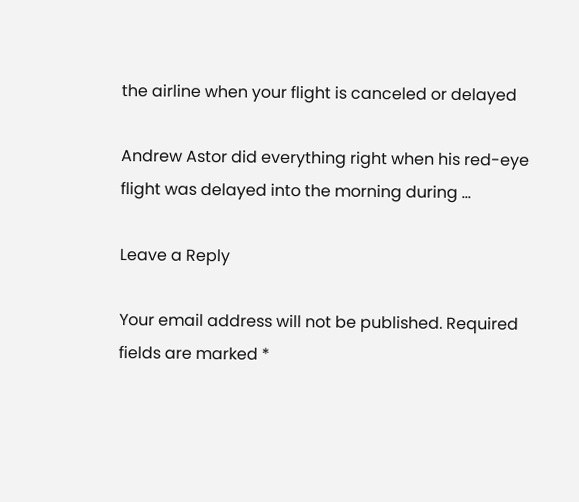the airline when your flight is canceled or delayed

Andrew Astor did everything right when his red-eye flight was delayed into the morning during …

Leave a Reply

Your email address will not be published. Required fields are marked *